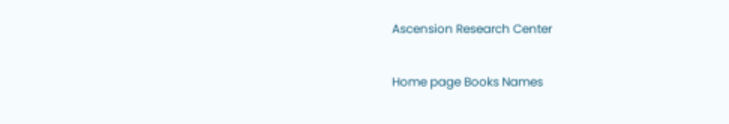Ascension Research Center

Home page Books Names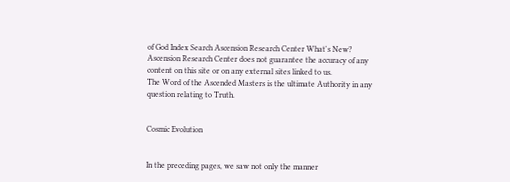of God Index Search Ascension Research Center What's New?
Ascension Research Center does not guarantee the accuracy of any content on this site or on any external sites linked to us.
The Word of the Ascended Masters is the ultimate Authority in any question relating to Truth.


Cosmic Evolution


In the preceding pages, we saw not only the manner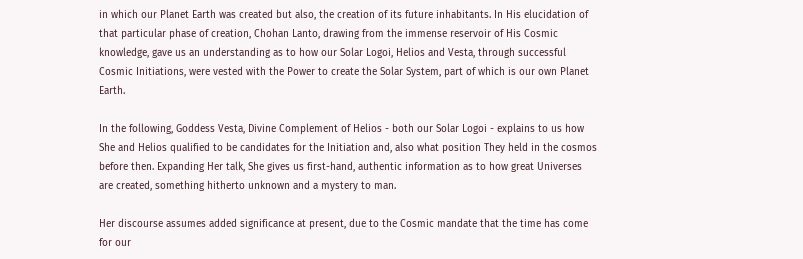in which our Planet Earth was created but also, the creation of its future inhabitants. In His elucidation of that particular phase of creation, Chohan Lanto, drawing from the immense reservoir of His Cosmic knowledge, gave us an understanding as to how our Solar Logoi, Helios and Vesta, through successful Cosmic Initiations, were vested with the Power to create the Solar System, part of which is our own Planet Earth.

In the following, Goddess Vesta, Divine Complement of Helios - both our Solar Logoi - explains to us how She and Helios qualified to be candidates for the Initiation and, also what position They held in the cosmos before then. Expanding Her talk, She gives us first-hand, authentic information as to how great Universes are created, something hitherto unknown and a mystery to man.

Her discourse assumes added significance at present, due to the Cosmic mandate that the time has come for our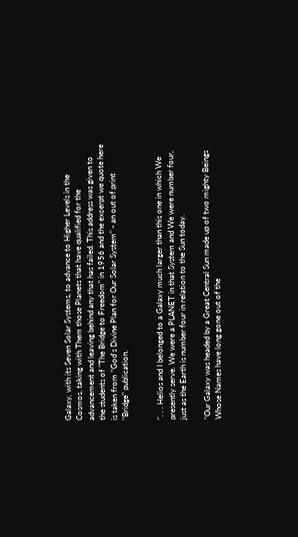Galaxy, with its Seven Solar Systems, to advance to Higher Levels in the Cosmos, taking with Them those Planets that have qualified for the advancement and leaving behind any that has failed. This address was given to the students of "The Bridge to Freedom" in 1956 and the excerpt we quote here is taken from "God's Divine Plan for Our Solar System" - an out of print "Bridge" publication.


". . . Helios and I belonged to a Galaxy much larger than this one in which We presently serve. We were a PLANET in that System and We were number four, just as the Earth is number four in relation to the Sun today.

"Our Galaxy was headed by a Great Central Sun made up of two mighty Beings Whose Names have long gone out of the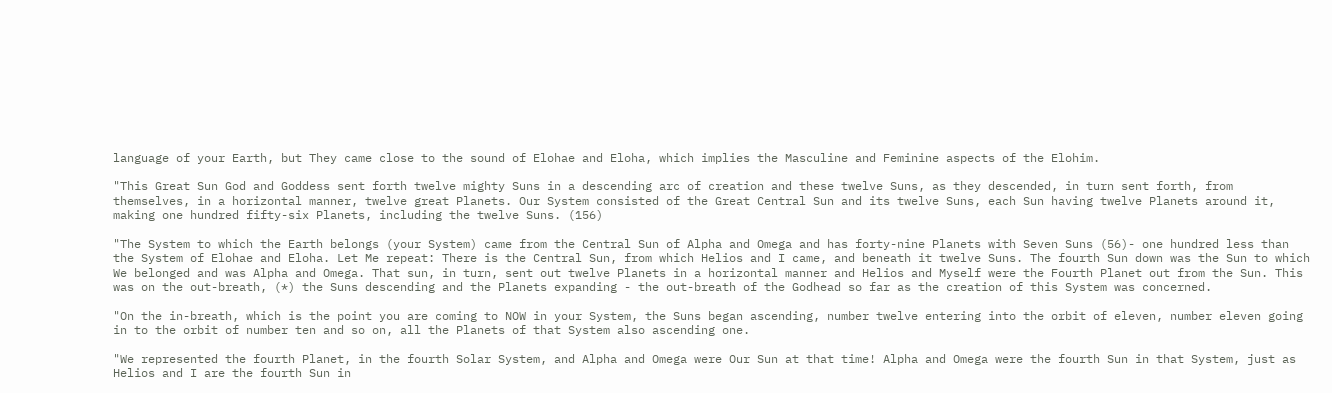language of your Earth, but They came close to the sound of Elohae and Eloha, which implies the Masculine and Feminine aspects of the Elohim.

"This Great Sun God and Goddess sent forth twelve mighty Suns in a descending arc of creation and these twelve Suns, as they descended, in turn sent forth, from themselves, in a horizontal manner, twelve great Planets. Our System consisted of the Great Central Sun and its twelve Suns, each Sun having twelve Planets around it, making one hundred fifty-six Planets, including the twelve Suns. (156)

"The System to which the Earth belongs (your System) came from the Central Sun of Alpha and Omega and has forty-nine Planets with Seven Suns (56)- one hundred less than the System of Elohae and Eloha. Let Me repeat: There is the Central Sun, from which Helios and I came, and beneath it twelve Suns. The fourth Sun down was the Sun to which We belonged and was Alpha and Omega. That sun, in turn, sent out twelve Planets in a horizontal manner and Helios and Myself were the Fourth Planet out from the Sun. This was on the out-breath, (*) the Suns descending and the Planets expanding - the out-breath of the Godhead so far as the creation of this System was concerned.

"On the in-breath, which is the point you are coming to NOW in your System, the Suns began ascending, number twelve entering into the orbit of eleven, number eleven going in to the orbit of number ten and so on, all the Planets of that System also ascending one.

"We represented the fourth Planet, in the fourth Solar System, and Alpha and Omega were Our Sun at that time! Alpha and Omega were the fourth Sun in that System, just as Helios and I are the fourth Sun in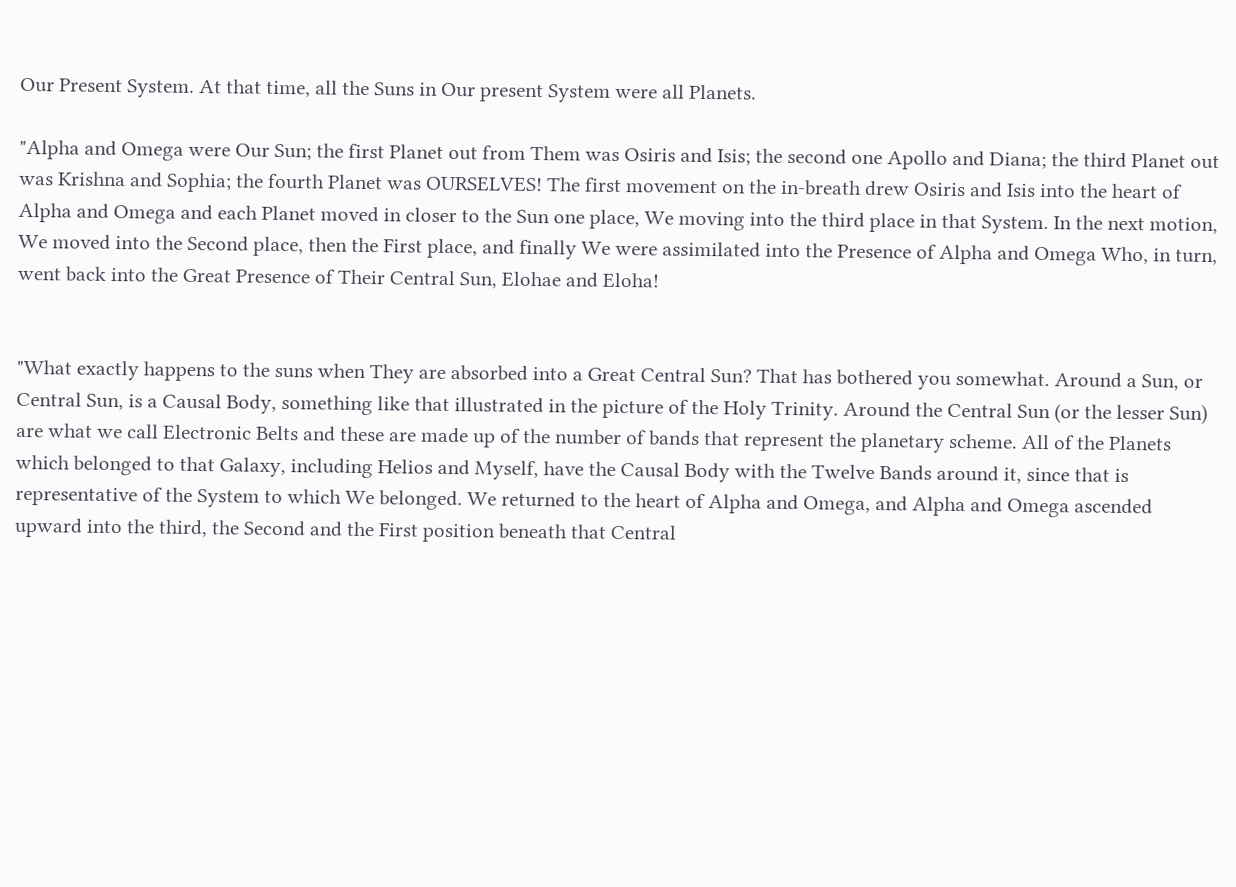Our Present System. At that time, all the Suns in Our present System were all Planets.

"Alpha and Omega were Our Sun; the first Planet out from Them was Osiris and Isis; the second one Apollo and Diana; the third Planet out was Krishna and Sophia; the fourth Planet was OURSELVES! The first movement on the in-breath drew Osiris and Isis into the heart of Alpha and Omega and each Planet moved in closer to the Sun one place, We moving into the third place in that System. In the next motion, We moved into the Second place, then the First place, and finally We were assimilated into the Presence of Alpha and Omega Who, in turn, went back into the Great Presence of Their Central Sun, Elohae and Eloha!


"What exactly happens to the suns when They are absorbed into a Great Central Sun? That has bothered you somewhat. Around a Sun, or Central Sun, is a Causal Body, something like that illustrated in the picture of the Holy Trinity. Around the Central Sun (or the lesser Sun) are what we call Electronic Belts and these are made up of the number of bands that represent the planetary scheme. All of the Planets which belonged to that Galaxy, including Helios and Myself, have the Causal Body with the Twelve Bands around it, since that is representative of the System to which We belonged. We returned to the heart of Alpha and Omega, and Alpha and Omega ascended upward into the third, the Second and the First position beneath that Central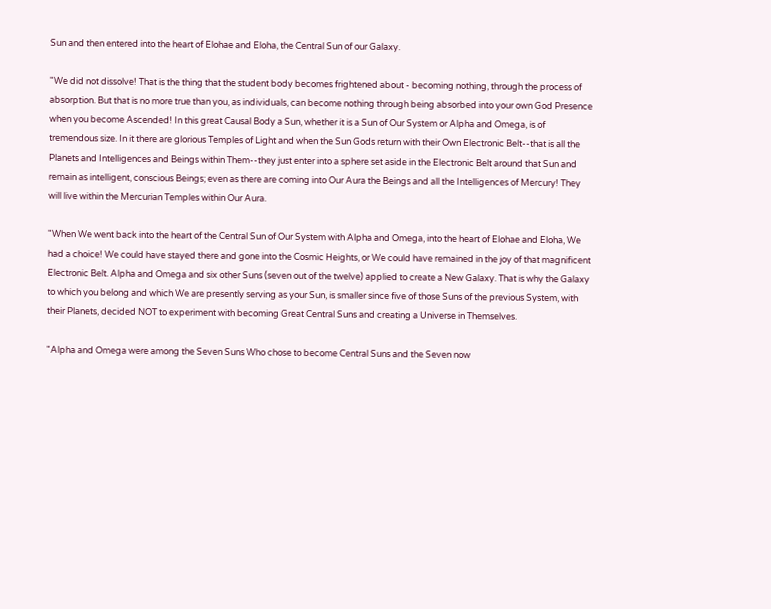Sun and then entered into the heart of Elohae and Eloha, the Central Sun of our Galaxy.

"We did not dissolve! That is the thing that the student body becomes frightened about - becoming nothing, through the process of absorption. But that is no more true than you, as individuals, can become nothing through being absorbed into your own God Presence when you become Ascended! In this great Causal Body a Sun, whether it is a Sun of Our System or Alpha and Omega, is of tremendous size. In it there are glorious Temples of Light and when the Sun Gods return with their Own Electronic Belt--that is all the Planets and Intelligences and Beings within Them--they just enter into a sphere set aside in the Electronic Belt around that Sun and remain as intelligent, conscious Beings; even as there are coming into Our Aura the Beings and all the Intelligences of Mercury! They will live within the Mercurian Temples within Our Aura.

"When We went back into the heart of the Central Sun of Our System with Alpha and Omega, into the heart of Elohae and Eloha, We had a choice! We could have stayed there and gone into the Cosmic Heights, or We could have remained in the joy of that magnificent Electronic Belt. Alpha and Omega and six other Suns (seven out of the twelve) applied to create a New Galaxy. That is why the Galaxy to which you belong and which We are presently serving as your Sun, is smaller since five of those Suns of the previous System, with their Planets, decided NOT to experiment with becoming Great Central Suns and creating a Universe in Themselves.

"Alpha and Omega were among the Seven Suns Who chose to become Central Suns and the Seven now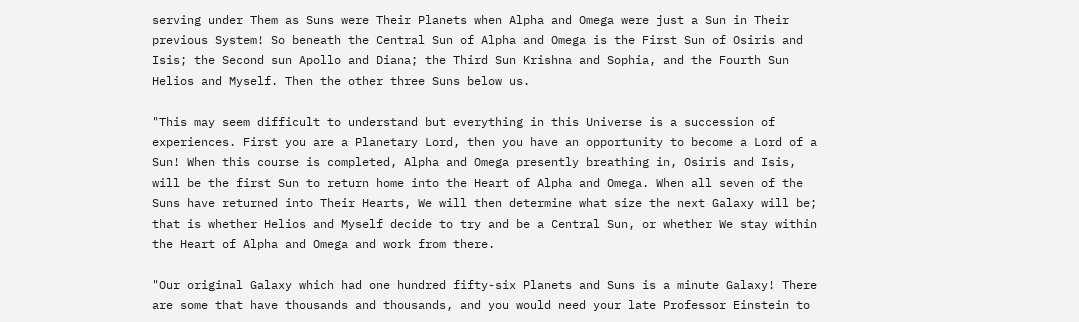serving under Them as Suns were Their Planets when Alpha and Omega were just a Sun in Their previous System! So beneath the Central Sun of Alpha and Omega is the First Sun of Osiris and Isis; the Second sun Apollo and Diana; the Third Sun Krishna and Sophia, and the Fourth Sun Helios and Myself. Then the other three Suns below us.

"This may seem difficult to understand but everything in this Universe is a succession of experiences. First you are a Planetary Lord, then you have an opportunity to become a Lord of a Sun! When this course is completed, Alpha and Omega presently breathing in, Osiris and Isis, will be the first Sun to return home into the Heart of Alpha and Omega. When all seven of the Suns have returned into Their Hearts, We will then determine what size the next Galaxy will be; that is whether Helios and Myself decide to try and be a Central Sun, or whether We stay within the Heart of Alpha and Omega and work from there.

"Our original Galaxy which had one hundred fifty-six Planets and Suns is a minute Galaxy! There are some that have thousands and thousands, and you would need your late Professor Einstein to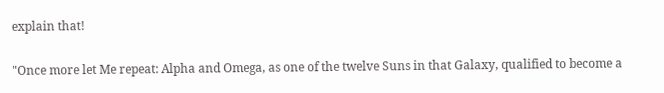explain that!

"Once more let Me repeat: Alpha and Omega, as one of the twelve Suns in that Galaxy, qualified to become a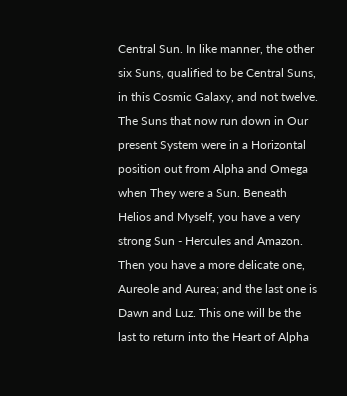Central Sun. In like manner, the other six Suns, qualified to be Central Suns, in this Cosmic Galaxy, and not twelve. The Suns that now run down in Our present System were in a Horizontal position out from Alpha and Omega when They were a Sun. Beneath Helios and Myself, you have a very strong Sun - Hercules and Amazon. Then you have a more delicate one, Aureole and Aurea; and the last one is Dawn and Luz. This one will be the last to return into the Heart of Alpha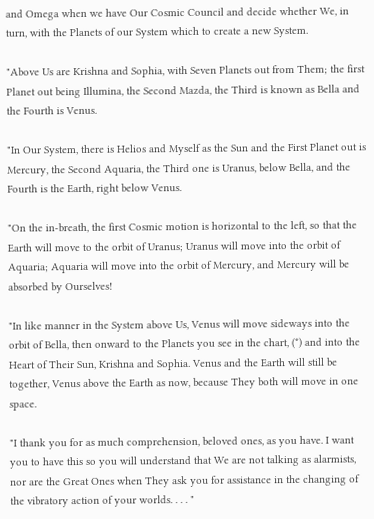and Omega when we have Our Cosmic Council and decide whether We, in turn, with the Planets of our System which to create a new System.

"Above Us are Krishna and Sophia, with Seven Planets out from Them; the first Planet out being Illumina, the Second Mazda, the Third is known as Bella and the Fourth is Venus.

"In Our System, there is Helios and Myself as the Sun and the First Planet out is Mercury, the Second Aquaria, the Third one is Uranus, below Bella, and the Fourth is the Earth, right below Venus.

"On the in-breath, the first Cosmic motion is horizontal to the left, so that the Earth will move to the orbit of Uranus; Uranus will move into the orbit of Aquaria; Aquaria will move into the orbit of Mercury, and Mercury will be absorbed by Ourselves!

"In like manner in the System above Us, Venus will move sideways into the orbit of Bella, then onward to the Planets you see in the chart, (*) and into the Heart of Their Sun, Krishna and Sophia. Venus and the Earth will still be together, Venus above the Earth as now, because They both will move in one space.

"I thank you for as much comprehension, beloved ones, as you have. I want you to have this so you will understand that We are not talking as alarmists, nor are the Great Ones when They ask you for assistance in the changing of the vibratory action of your worlds. . . . "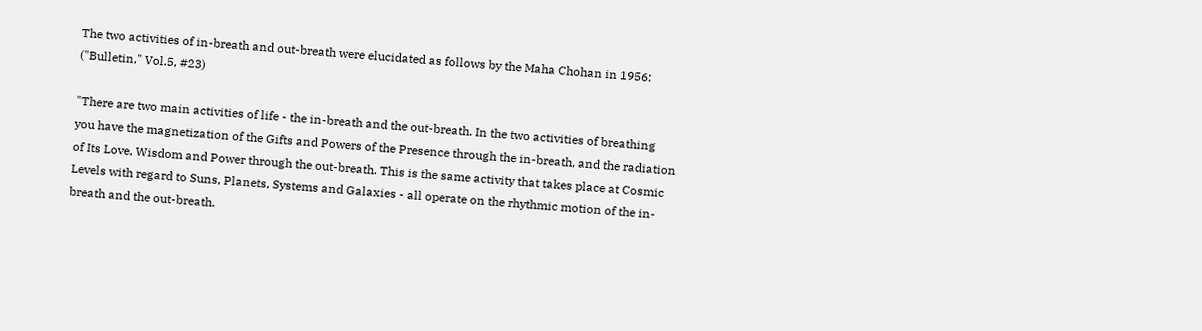The two activities of in-breath and out-breath were elucidated as follows by the Maha Chohan in 1956: ("Bulletin," Vol.5, #23)

"There are two main activities of life - the in-breath and the out-breath. In the two activities of breathing you have the magnetization of the Gifts and Powers of the Presence through the in-breath, and the radiation of Its Love, Wisdom and Power through the out-breath. This is the same activity that takes place at Cosmic Levels with regard to Suns, Planets, Systems and Galaxies - all operate on the rhythmic motion of the in-breath and the out-breath.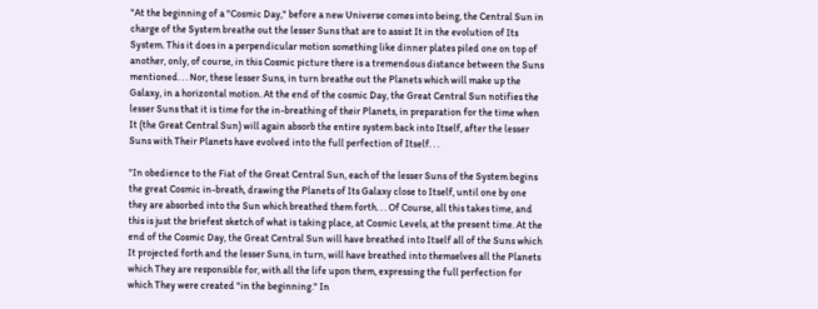"At the beginning of a "Cosmic Day," before a new Universe comes into being, the Central Sun in charge of the System breathe out the lesser Suns that are to assist It in the evolution of Its System. This it does in a perpendicular motion something like dinner plates piled one on top of another, only, of course, in this Cosmic picture there is a tremendous distance between the Suns mentioned. . . Nor, these lesser Suns, in turn breathe out the Planets which will make up the Galaxy, in a horizontal motion. At the end of the cosmic Day, the Great Central Sun notifies the lesser Suns that it is time for the in-breathing of their Planets, in preparation for the time when It (the Great Central Sun) will again absorb the entire system back into Itself, after the lesser Suns with Their Planets have evolved into the full perfection of Itself. . .

"In obedience to the Fiat of the Great Central Sun, each of the lesser Suns of the System begins the great Cosmic in-breath, drawing the Planets of Its Galaxy close to Itself, until one by one they are absorbed into the Sun which breathed them forth. . . Of Course, all this takes time, and this is just the briefest sketch of what is taking place, at Cosmic Levels, at the present time. At the end of the Cosmic Day, the Great Central Sun will have breathed into Itself all of the Suns which It projected forth and the lesser Suns, in turn, will have breathed into themselves all the Planets which They are responsible for, with all the life upon them, expressing the full perfection for which They were created "in the beginning." In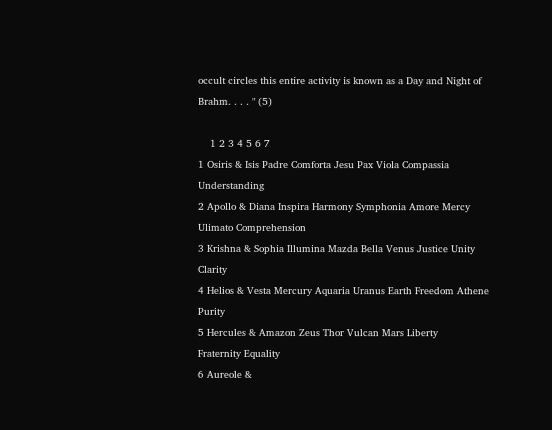occult circles this entire activity is known as a Day and Night of Brahm. . . . " (5)

    1 2 3 4 5 6 7
1 Osiris & Isis Padre Comforta Jesu Pax Viola Compassia Understanding
2 Apollo & Diana Inspira Harmony Symphonia Amore Mercy Ulimato Comprehension
3 Krishna & Sophia Illumina Mazda Bella Venus Justice Unity Clarity
4 Helios & Vesta Mercury Aquaria Uranus Earth Freedom Athene Purity
5 Hercules & Amazon Zeus Thor Vulcan Mars Liberty
Fraternity Equality
6 Aureole &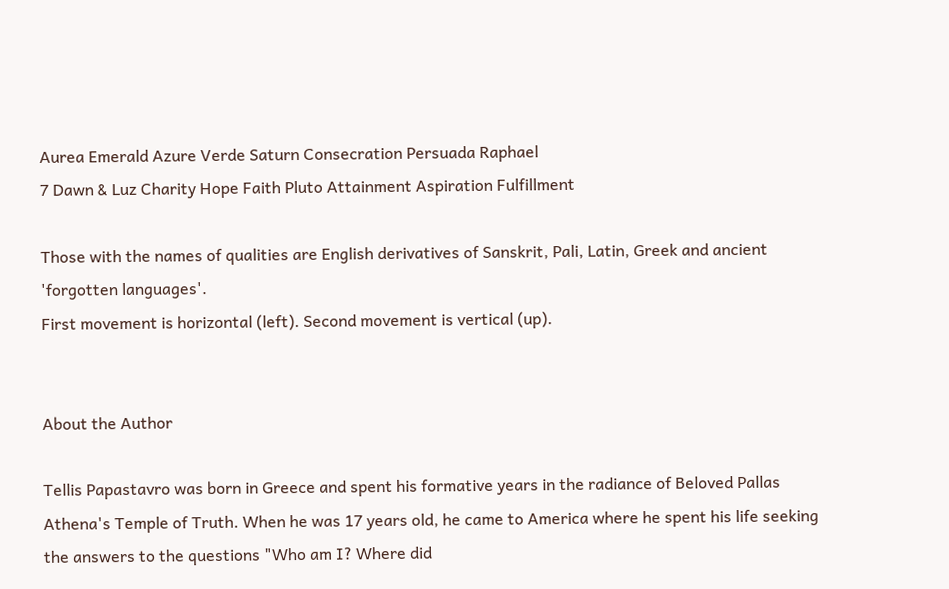Aurea Emerald Azure Verde Saturn Consecration Persuada Raphael
7 Dawn & Luz Charity Hope Faith Pluto Attainment Aspiration Fulfillment

Those with the names of qualities are English derivatives of Sanskrit, Pali, Latin, Greek and ancient 'forgotten languages'.
First movement is horizontal (left). Second movement is vertical (up).


About the Author

Tellis Papastavro was born in Greece and spent his formative years in the radiance of Beloved Pallas Athena's Temple of Truth. When he was 17 years old, he came to America where he spent his life seeking the answers to the questions "Who am I? Where did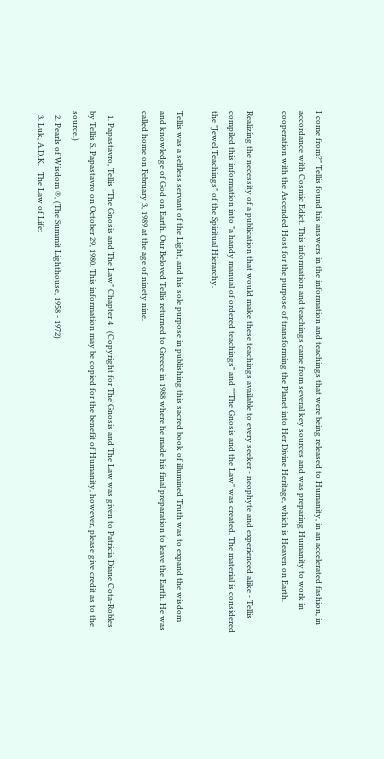I come from?" Tellis found his answers in the information and teachings that were being released to Humanity, in an accelerated fashion, in accordance with Cosmic Edict. This information and teachings came from several key sources and was preparing Humanity to work in cooperation with the Ascended Host for the purpose of transforming the Planet into Her Divine Heritage, which is Heaven on Earth.

Realizing the necessity of a publication that would make these teachings available to every seeker - neophyte and experienced alike - Tellis compiled this information into "a handy manual of ordered teachings" and ""The Gnosis and the Law" was created. The material is considered the "Jewel Teachings" of the Spiritual Hierarchy.

Tellis was a selfless servant of the Light, and his sole purpose in publishing this sacred book of illumined Truth was to expand the wisdom and knowledge of God on Earth. Our Beloved Tellis returned to Greece in 1988 where he made his final preparation to leave the Earth. He was called home on February 3, 1989 at the age of ninety nine.

  1. Papastavro, Tellis "The Gnosis and The Law" Chapter 4   (Copyright for The Gnosis and The Law was given to Patricia Diane Cota-Robles by Tellis S. Papastavro on October 29, 1980. This information may be copied for the benefit of Humanity, however, please give credit as to the source.)
  2. Pearls of Wisdom ®, (The Summit Lighthouse, 1958 - 1972)
  3. Luk, A.D.K.   The Law of Life: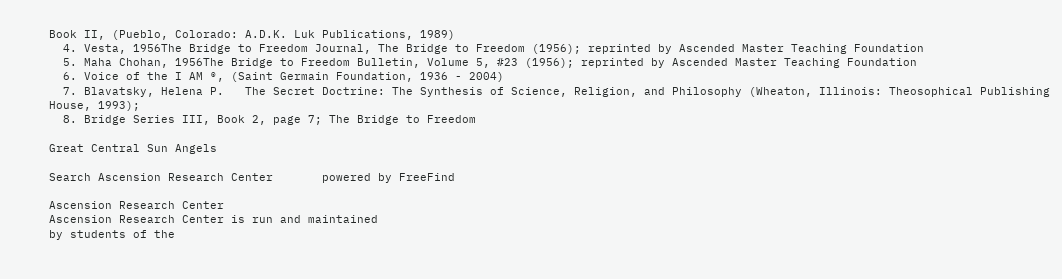Book II, (Pueblo, Colorado: A.D.K. Luk Publications, 1989)
  4. Vesta, 1956The Bridge to Freedom Journal, The Bridge to Freedom (1956); reprinted by Ascended Master Teaching Foundation
  5. Maha Chohan, 1956The Bridge to Freedom Bulletin, Volume 5, #23 (1956); reprinted by Ascended Master Teaching Foundation
  6. Voice of the I AM ®, (Saint Germain Foundation, 1936 - 2004)
  7. Blavatsky, Helena P.   The Secret Doctrine: The Synthesis of Science, Religion, and Philosophy (Wheaton, Illinois: Theosophical Publishing House, 1993);
  8. Bridge Series III, Book 2, page 7; The Bridge to Freedom

Great Central Sun Angels

Search Ascension Research Center       powered by FreeFind

Ascension Research Center
Ascension Research Center is run and maintained
by students of the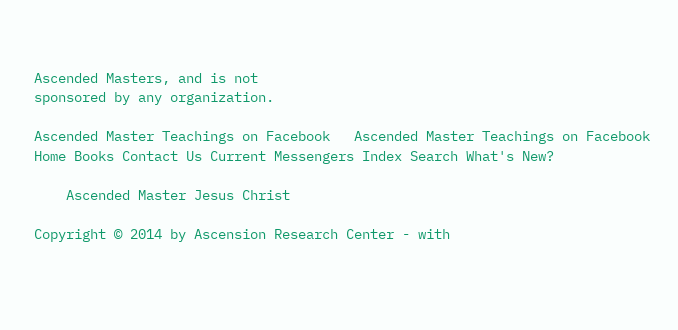Ascended Masters, and is not
sponsored by any organization.

Ascended Master Teachings on Facebook   Ascended Master Teachings on Facebook
Home Books Contact Us Current Messengers Index Search What's New?

    Ascended Master Jesus Christ

Copyright © 2014 by Ascension Research Center - with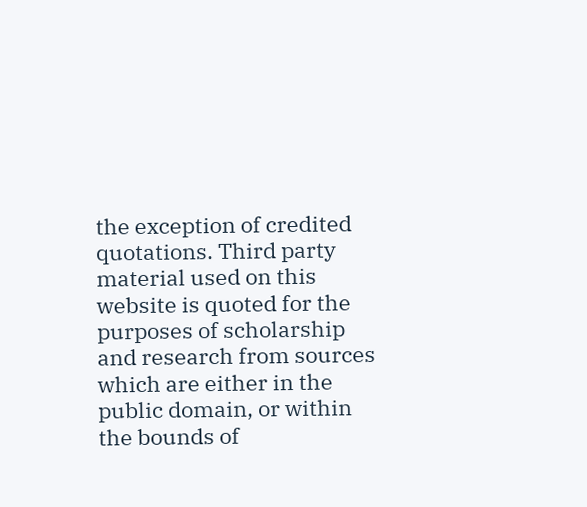the exception of credited quotations. Third party material used on this website is quoted for the purposes of scholarship and research from sources which are either in the public domain, or within the bounds of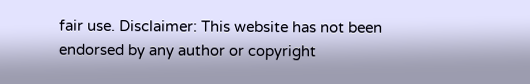fair use. Disclaimer: This website has not been endorsed by any author or copyright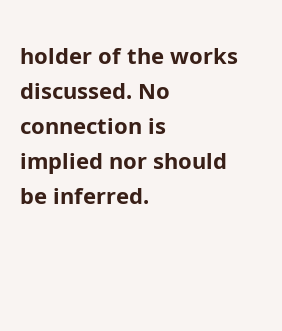holder of the works discussed. No connection is implied nor should be inferred.